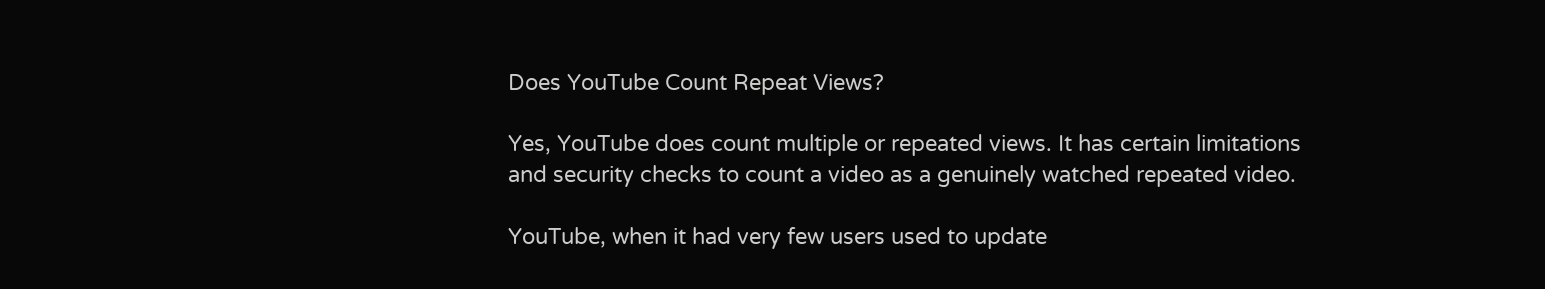Does YouTube Count Repeat Views?

Yes, YouTube does count multiple or repeated views. It has certain limitations and security checks to count a video as a genuinely watched repeated video.

YouTube, when it had very few users used to update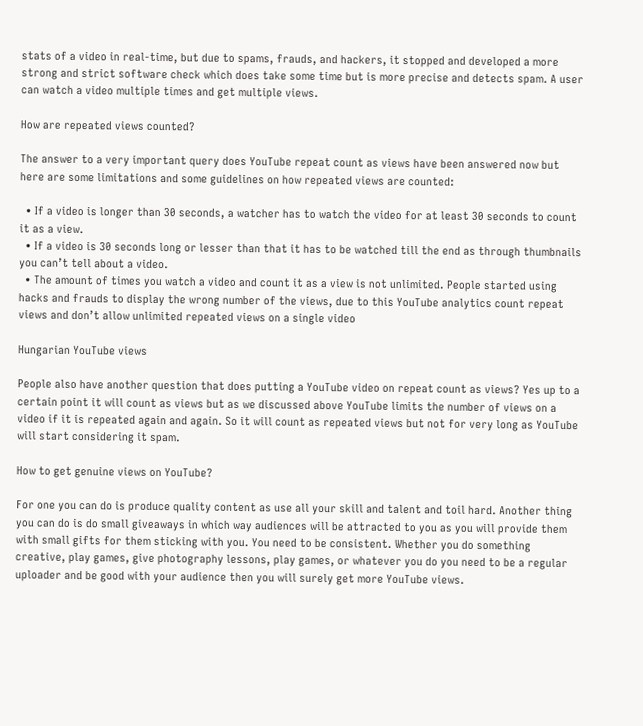stats of a video in real-time, but due to spams, frauds, and hackers, it stopped and developed a more strong and strict software check which does take some time but is more precise and detects spam. A user can watch a video multiple times and get multiple views.

How are repeated views counted?

The answer to a very important query does YouTube repeat count as views have been answered now but here are some limitations and some guidelines on how repeated views are counted:

  • If a video is longer than 30 seconds, a watcher has to watch the video for at least 30 seconds to count it as a view.
  • If a video is 30 seconds long or lesser than that it has to be watched till the end as through thumbnails you can’t tell about a video.
  • The amount of times you watch a video and count it as a view is not unlimited. People started using hacks and frauds to display the wrong number of the views, due to this YouTube analytics count repeat views and don’t allow unlimited repeated views on a single video

Hungarian YouTube views

People also have another question that does putting a YouTube video on repeat count as views? Yes up to a certain point it will count as views but as we discussed above YouTube limits the number of views on a video if it is repeated again and again. So it will count as repeated views but not for very long as YouTube will start considering it spam.

How to get genuine views on YouTube?

For one you can do is produce quality content as use all your skill and talent and toil hard. Another thing you can do is do small giveaways in which way audiences will be attracted to you as you will provide them with small gifts for them sticking with you. You need to be consistent. Whether you do something creative, play games, give photography lessons, play games, or whatever you do you need to be a regular uploader and be good with your audience then you will surely get more YouTube views.